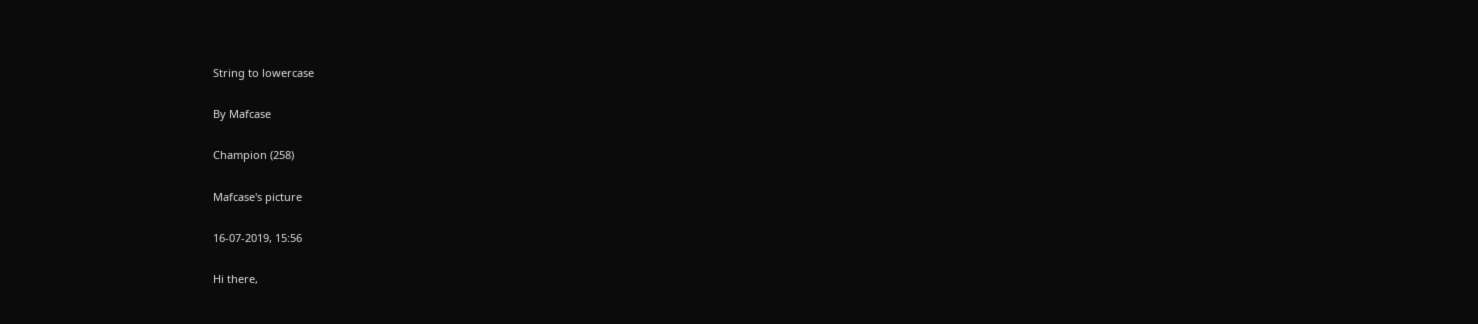String to lowercase

By Mafcase

Champion (258)

Mafcase's picture

16-07-2019, 15:56

Hi there,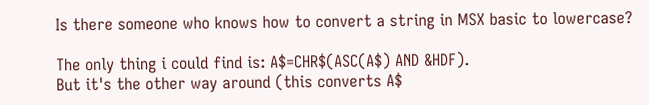Is there someone who knows how to convert a string in MSX basic to lowercase?

The only thing i could find is: A$=CHR$(ASC(A$) AND &HDF).
But it's the other way around (this converts A$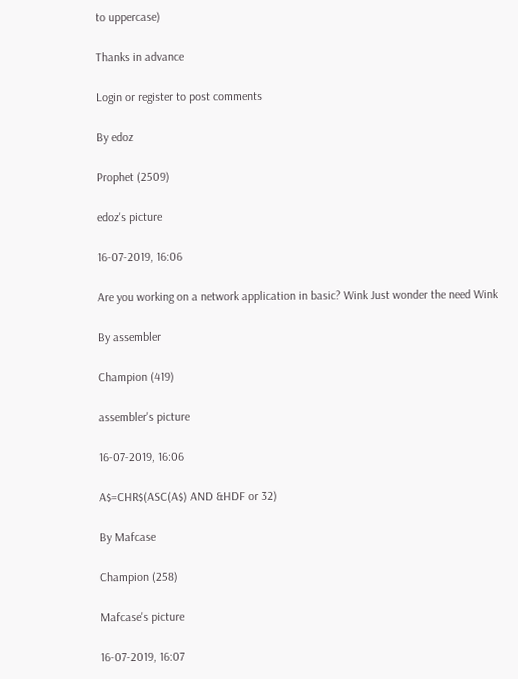to uppercase)

Thanks in advance

Login or register to post comments

By edoz

Prophet (2509)

edoz's picture

16-07-2019, 16:06

Are you working on a network application in basic? Wink Just wonder the need Wink

By assembler

Champion (419)

assembler's picture

16-07-2019, 16:06

A$=CHR$(ASC(A$) AND &HDF or 32)

By Mafcase

Champion (258)

Mafcase's picture

16-07-2019, 16:07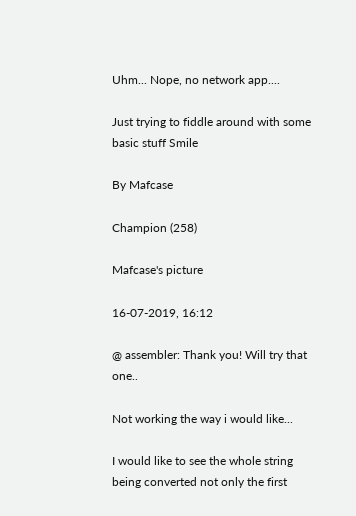Uhm... Nope, no network app....

Just trying to fiddle around with some basic stuff Smile

By Mafcase

Champion (258)

Mafcase's picture

16-07-2019, 16:12

@ assembler: Thank you! Will try that one..

Not working the way i would like...

I would like to see the whole string being converted not only the first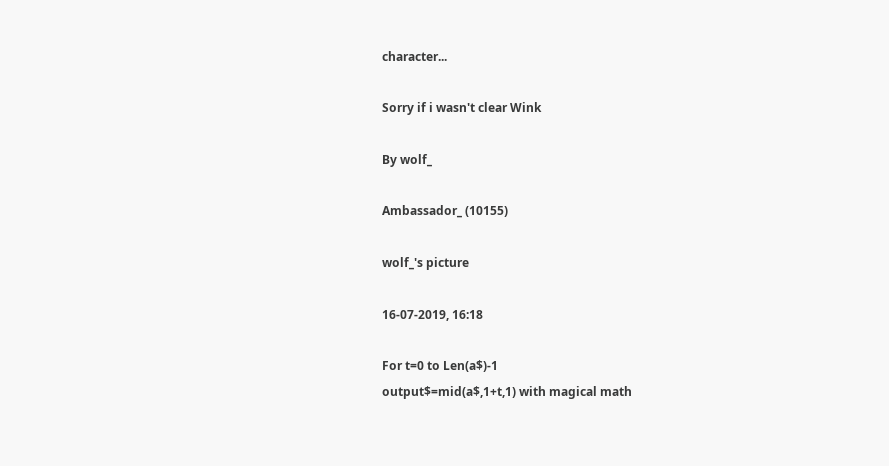character...

Sorry if i wasn't clear Wink

By wolf_

Ambassador_ (10155)

wolf_'s picture

16-07-2019, 16:18

For t=0 to Len(a$)-1
output$=mid(a$,1+t,1) with magical math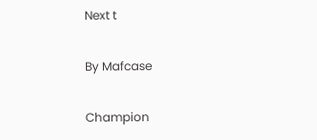Next t

By Mafcase

Champion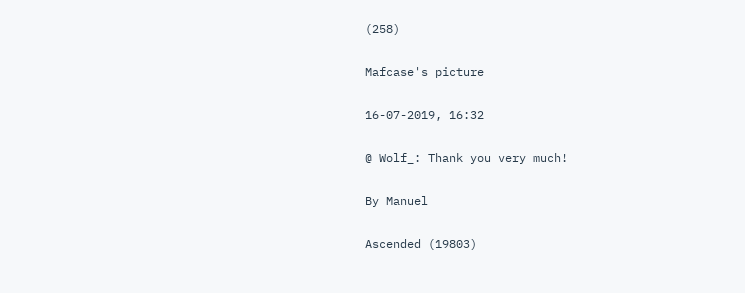(258)

Mafcase's picture

16-07-2019, 16:32

@ Wolf_: Thank you very much!

By Manuel

Ascended (19803)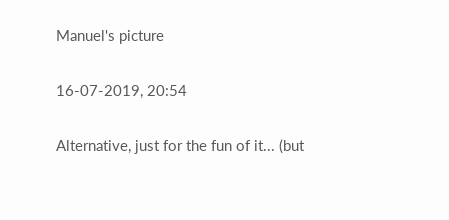Manuel's picture

16-07-2019, 20:54

Alternative, just for the fun of it... (but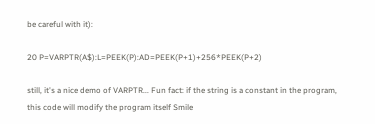be careful with it):

20 P=VARPTR(A$):L=PEEK(P):AD=PEEK(P+1)+256*PEEK(P+2)

still, it's a nice demo of VARPTR... Fun fact: if the string is a constant in the program, this code will modify the program itself Smile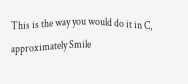This is the way you would do it in C, approximately Smile